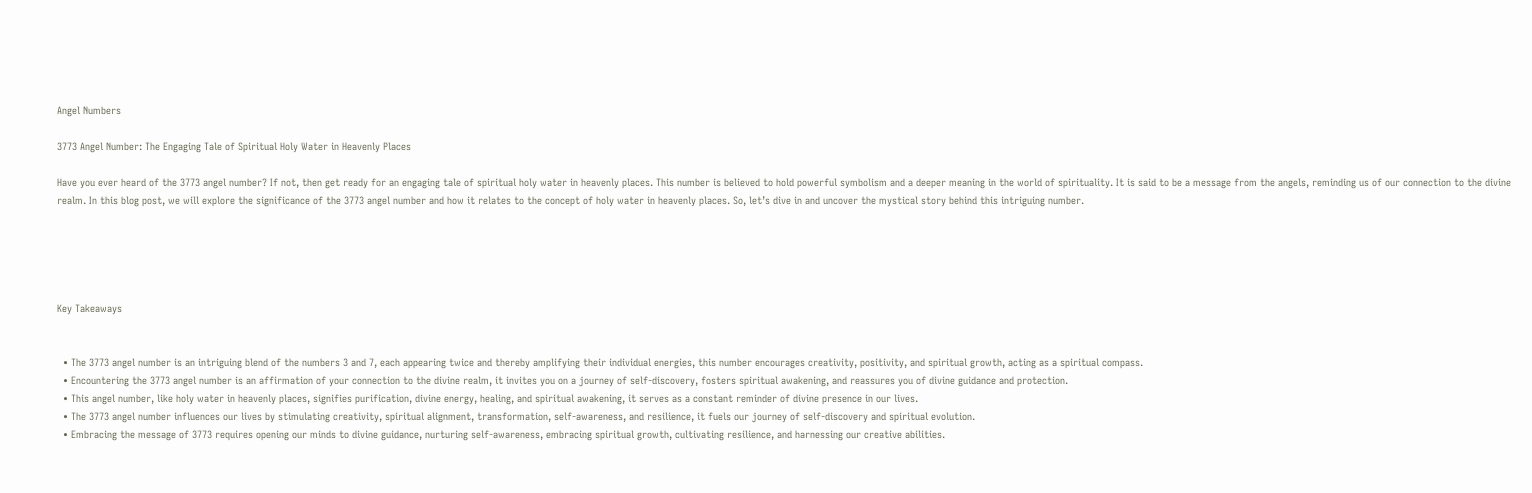Angel Numbers

3773 Angel Number: The Engaging Tale of Spiritual Holy Water in Heavenly Places

Have you ever heard of the 3773 angel number? If not, then get ready for an engaging tale of spiritual holy water in heavenly places. This number is believed to hold powerful symbolism and a deeper meaning in the world of spirituality. It is said to be a message from the angels, reminding us of our connection to the divine realm. In this blog post, we will explore the significance of the 3773 angel number and how it relates to the concept of holy water in heavenly places. So, let’s dive in and uncover the mystical story behind this intriguing number.





Key Takeaways


  • The 3773 angel number is an intriguing blend of the numbers 3 and 7, each appearing twice and thereby amplifying their individual energies, this number encourages creativity, positivity, and spiritual growth, acting as a spiritual compass.
  • Encountering the 3773 angel number is an affirmation of your connection to the divine realm, it invites you on a journey of self-discovery, fosters spiritual awakening, and reassures you of divine guidance and protection.
  • This angel number, like holy water in heavenly places, signifies purification, divine energy, healing, and spiritual awakening, it serves as a constant reminder of divine presence in our lives.
  • The 3773 angel number influences our lives by stimulating creativity, spiritual alignment, transformation, self-awareness, and resilience, it fuels our journey of self-discovery and spiritual evolution.
  • Embracing the message of 3773 requires opening our minds to divine guidance, nurturing self-awareness, embracing spiritual growth, cultivating resilience, and harnessing our creative abilities.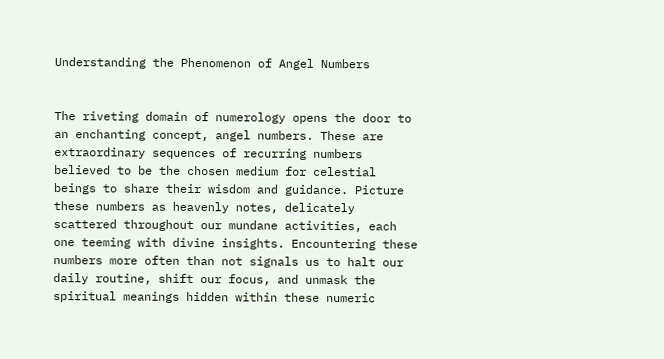Understanding the Phenomenon of Angel Numbers


The riveting domain of numerology opens the door to an enchanting concept, angel numbers. These are extraordinary sequences of recurring numbers believed to be the chosen medium for celestial beings to share their wisdom and guidance. Picture these numbers as heavenly notes, delicately scattered throughout our mundane activities, each one teeming with divine insights. Encountering these numbers more often than not signals us to halt our daily routine, shift our focus, and unmask the spiritual meanings hidden within these numeric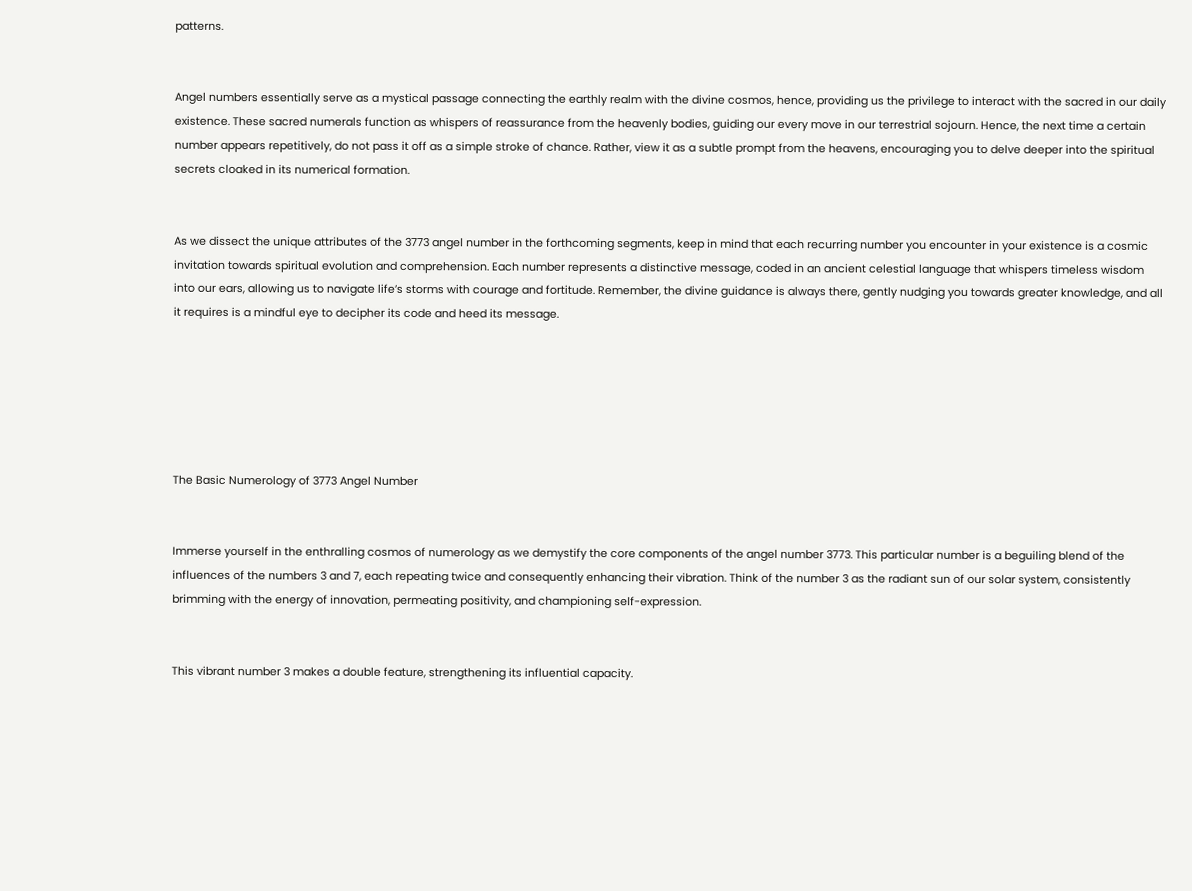patterns.


Angel numbers essentially serve as a mystical passage connecting the earthly realm with the divine cosmos, hence, providing us the privilege to interact with the sacred in our daily existence. These sacred numerals function as whispers of reassurance from the heavenly bodies, guiding our every move in our terrestrial sojourn. Hence, the next time a certain number appears repetitively, do not pass it off as a simple stroke of chance. Rather, view it as a subtle prompt from the heavens, encouraging you to delve deeper into the spiritual secrets cloaked in its numerical formation.


As we dissect the unique attributes of the 3773 angel number in the forthcoming segments, keep in mind that each recurring number you encounter in your existence is a cosmic invitation towards spiritual evolution and comprehension. Each number represents a distinctive message, coded in an ancient celestial language that whispers timeless wisdom into our ears, allowing us to navigate life’s storms with courage and fortitude. Remember, the divine guidance is always there, gently nudging you towards greater knowledge, and all it requires is a mindful eye to decipher its code and heed its message.






The Basic Numerology of 3773 Angel Number


Immerse yourself in the enthralling cosmos of numerology as we demystify the core components of the angel number 3773. This particular number is a beguiling blend of the influences of the numbers 3 and 7, each repeating twice and consequently enhancing their vibration. Think of the number 3 as the radiant sun of our solar system, consistently brimming with the energy of innovation, permeating positivity, and championing self-expression.


This vibrant number 3 makes a double feature, strengthening its influential capacity.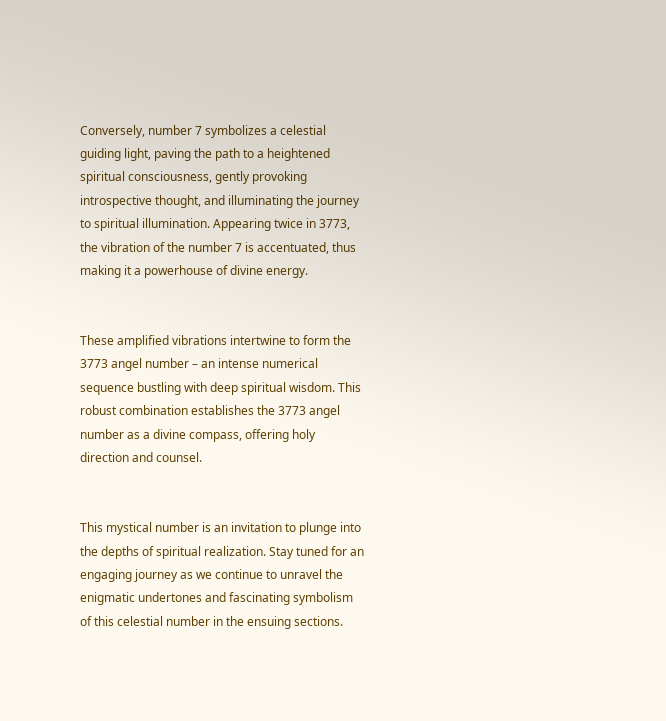Conversely, number 7 symbolizes a celestial guiding light, paving the path to a heightened spiritual consciousness, gently provoking introspective thought, and illuminating the journey to spiritual illumination. Appearing twice in 3773, the vibration of the number 7 is accentuated, thus making it a powerhouse of divine energy.


These amplified vibrations intertwine to form the 3773 angel number – an intense numerical sequence bustling with deep spiritual wisdom. This robust combination establishes the 3773 angel number as a divine compass, offering holy direction and counsel.


This mystical number is an invitation to plunge into the depths of spiritual realization. Stay tuned for an engaging journey as we continue to unravel the enigmatic undertones and fascinating symbolism of this celestial number in the ensuing sections.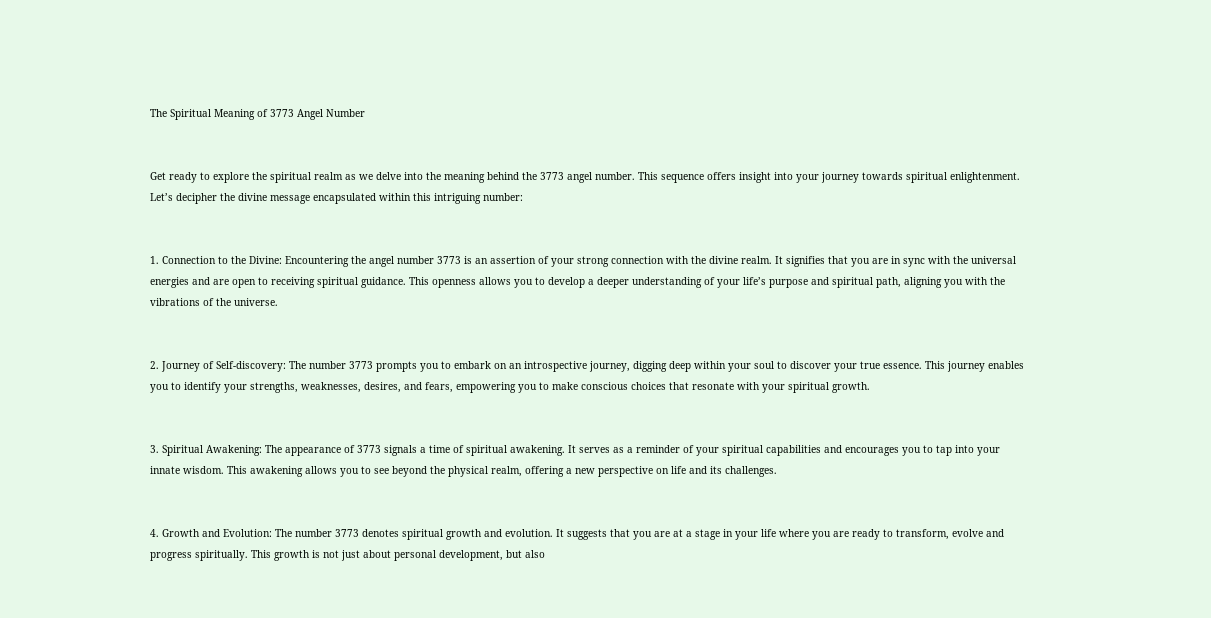The Spiritual Meaning of 3773 Angel Number


Get ready to explore the spiritual realm as we delve into the meaning behind the 3773 angel number. This sequence offers insight into your journey towards spiritual enlightenment. Let’s decipher the divine message encapsulated within this intriguing number:


1. Connection to the Divine: Encountering the angel number 3773 is an assertion of your strong connection with the divine realm. It signifies that you are in sync with the universal energies and are open to receiving spiritual guidance. This openness allows you to develop a deeper understanding of your life’s purpose and spiritual path, aligning you with the vibrations of the universe.


2. Journey of Self-discovery: The number 3773 prompts you to embark on an introspective journey, digging deep within your soul to discover your true essence. This journey enables you to identify your strengths, weaknesses, desires, and fears, empowering you to make conscious choices that resonate with your spiritual growth.


3. Spiritual Awakening: The appearance of 3773 signals a time of spiritual awakening. It serves as a reminder of your spiritual capabilities and encourages you to tap into your innate wisdom. This awakening allows you to see beyond the physical realm, offering a new perspective on life and its challenges.


4. Growth and Evolution: The number 3773 denotes spiritual growth and evolution. It suggests that you are at a stage in your life where you are ready to transform, evolve and progress spiritually. This growth is not just about personal development, but also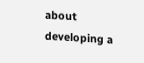about developing a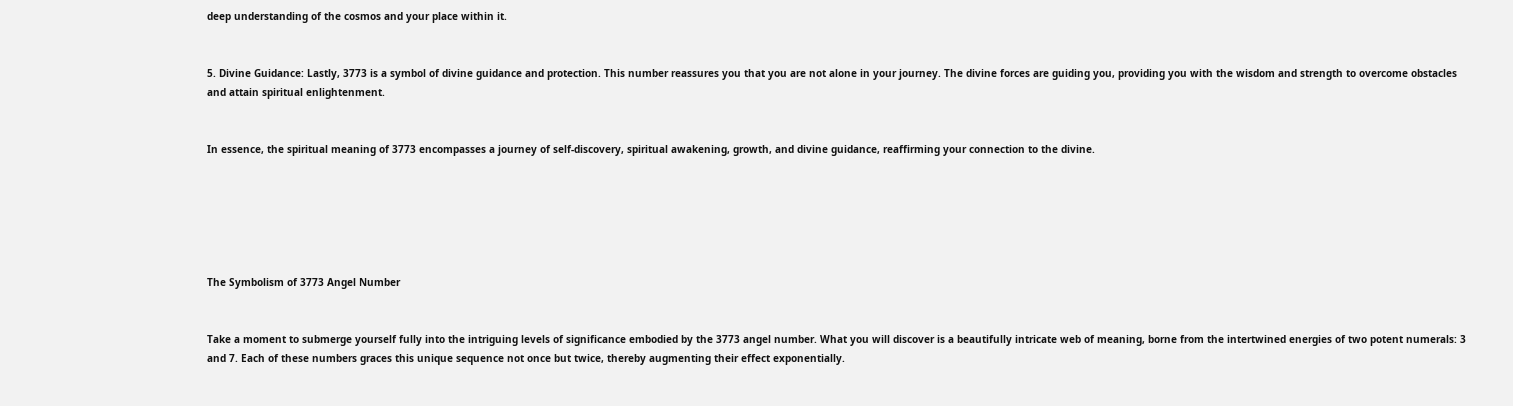deep understanding of the cosmos and your place within it.


5. Divine Guidance: Lastly, 3773 is a symbol of divine guidance and protection. This number reassures you that you are not alone in your journey. The divine forces are guiding you, providing you with the wisdom and strength to overcome obstacles and attain spiritual enlightenment.


In essence, the spiritual meaning of 3773 encompasses a journey of self-discovery, spiritual awakening, growth, and divine guidance, reaffirming your connection to the divine.






The Symbolism of 3773 Angel Number


Take a moment to submerge yourself fully into the intriguing levels of significance embodied by the 3773 angel number. What you will discover is a beautifully intricate web of meaning, borne from the intertwined energies of two potent numerals: 3 and 7. Each of these numbers graces this unique sequence not once but twice, thereby augmenting their effect exponentially.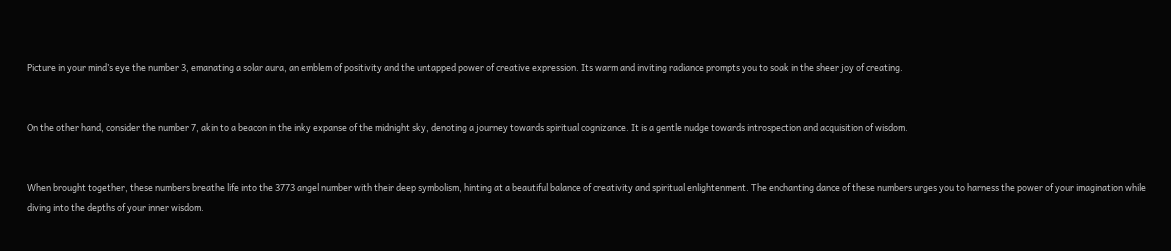Picture in your mind’s eye the number 3, emanating a solar aura, an emblem of positivity and the untapped power of creative expression. Its warm and inviting radiance prompts you to soak in the sheer joy of creating.


On the other hand, consider the number 7, akin to a beacon in the inky expanse of the midnight sky, denoting a journey towards spiritual cognizance. It is a gentle nudge towards introspection and acquisition of wisdom.


When brought together, these numbers breathe life into the 3773 angel number with their deep symbolism, hinting at a beautiful balance of creativity and spiritual enlightenment. The enchanting dance of these numbers urges you to harness the power of your imagination while diving into the depths of your inner wisdom.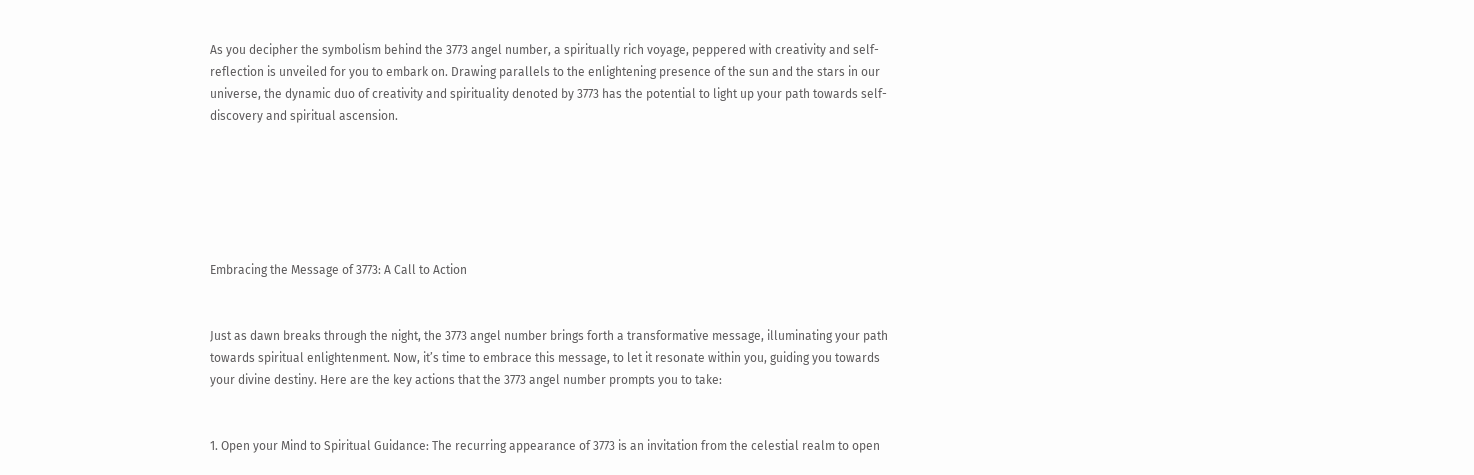As you decipher the symbolism behind the 3773 angel number, a spiritually rich voyage, peppered with creativity and self-reflection is unveiled for you to embark on. Drawing parallels to the enlightening presence of the sun and the stars in our universe, the dynamic duo of creativity and spirituality denoted by 3773 has the potential to light up your path towards self-discovery and spiritual ascension.






Embracing the Message of 3773: A Call to Action


Just as dawn breaks through the night, the 3773 angel number brings forth a transformative message, illuminating your path towards spiritual enlightenment. Now, it’s time to embrace this message, to let it resonate within you, guiding you towards your divine destiny. Here are the key actions that the 3773 angel number prompts you to take:


1. Open your Mind to Spiritual Guidance: The recurring appearance of 3773 is an invitation from the celestial realm to open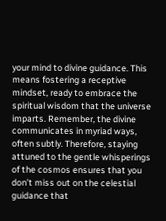your mind to divine guidance. This means fostering a receptive mindset, ready to embrace the spiritual wisdom that the universe imparts. Remember, the divine communicates in myriad ways, often subtly. Therefore, staying attuned to the gentle whisperings of the cosmos ensures that you don’t miss out on the celestial guidance that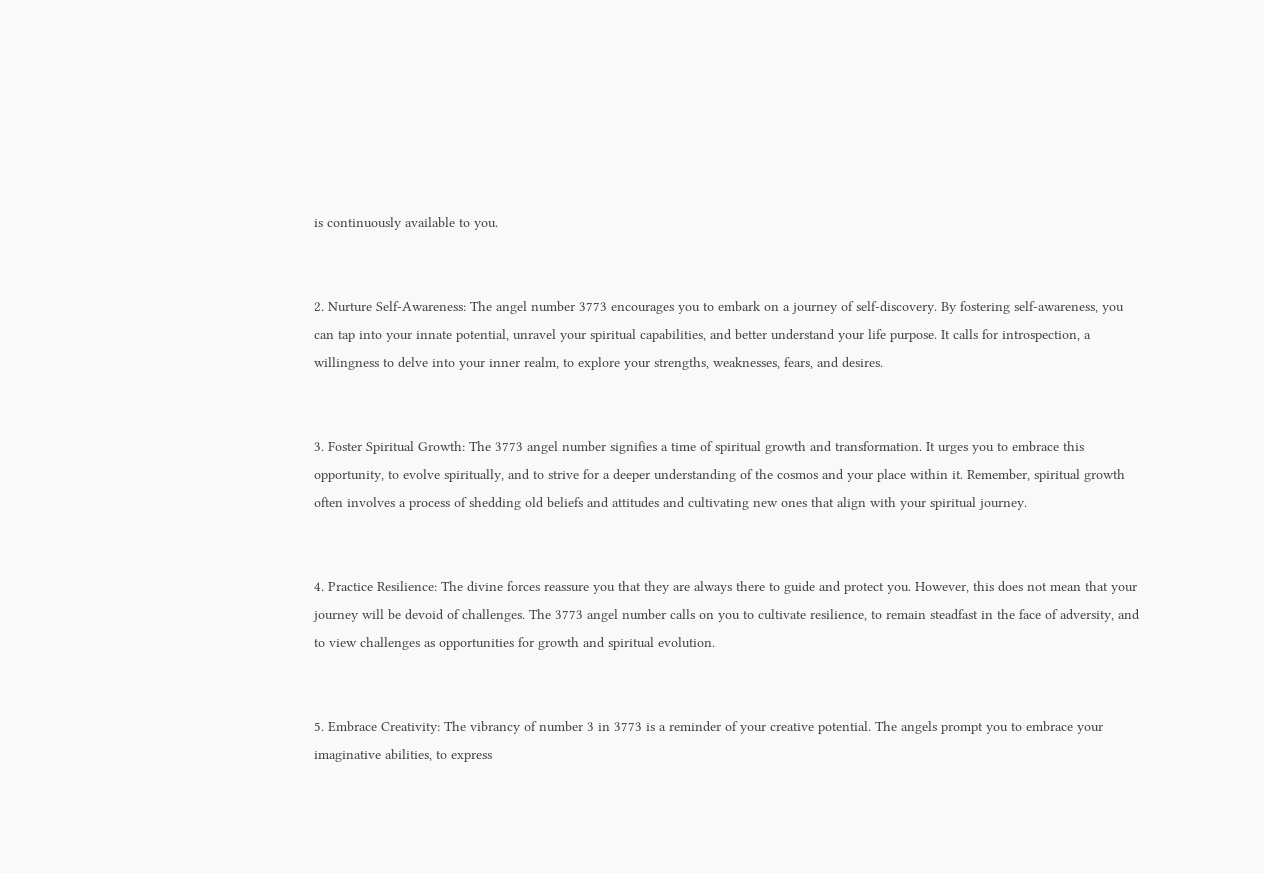is continuously available to you.


2. Nurture Self-Awareness: The angel number 3773 encourages you to embark on a journey of self-discovery. By fostering self-awareness, you can tap into your innate potential, unravel your spiritual capabilities, and better understand your life purpose. It calls for introspection, a willingness to delve into your inner realm, to explore your strengths, weaknesses, fears, and desires.


3. Foster Spiritual Growth: The 3773 angel number signifies a time of spiritual growth and transformation. It urges you to embrace this opportunity, to evolve spiritually, and to strive for a deeper understanding of the cosmos and your place within it. Remember, spiritual growth often involves a process of shedding old beliefs and attitudes and cultivating new ones that align with your spiritual journey.


4. Practice Resilience: The divine forces reassure you that they are always there to guide and protect you. However, this does not mean that your journey will be devoid of challenges. The 3773 angel number calls on you to cultivate resilience, to remain steadfast in the face of adversity, and to view challenges as opportunities for growth and spiritual evolution.


5. Embrace Creativity: The vibrancy of number 3 in 3773 is a reminder of your creative potential. The angels prompt you to embrace your imaginative abilities, to express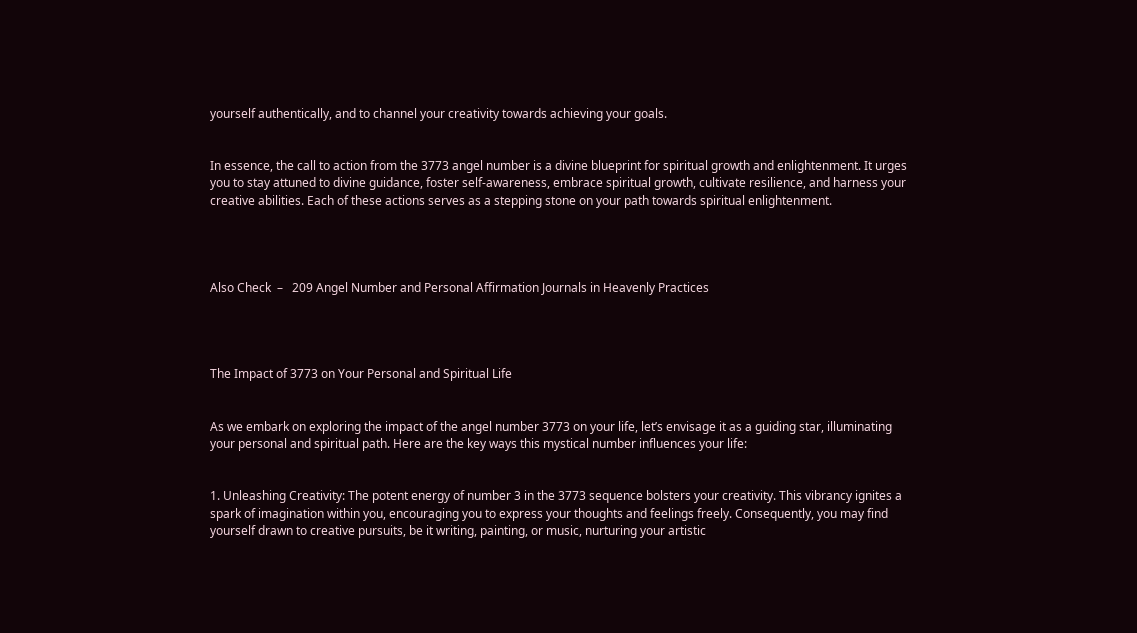yourself authentically, and to channel your creativity towards achieving your goals.


In essence, the call to action from the 3773 angel number is a divine blueprint for spiritual growth and enlightenment. It urges you to stay attuned to divine guidance, foster self-awareness, embrace spiritual growth, cultivate resilience, and harness your creative abilities. Each of these actions serves as a stepping stone on your path towards spiritual enlightenment.




Also Check  –   209 Angel Number and Personal Affirmation Journals in Heavenly Practices




The Impact of 3773 on Your Personal and Spiritual Life


As we embark on exploring the impact of the angel number 3773 on your life, let’s envisage it as a guiding star, illuminating your personal and spiritual path. Here are the key ways this mystical number influences your life:


1. Unleashing Creativity: The potent energy of number 3 in the 3773 sequence bolsters your creativity. This vibrancy ignites a spark of imagination within you, encouraging you to express your thoughts and feelings freely. Consequently, you may find yourself drawn to creative pursuits, be it writing, painting, or music, nurturing your artistic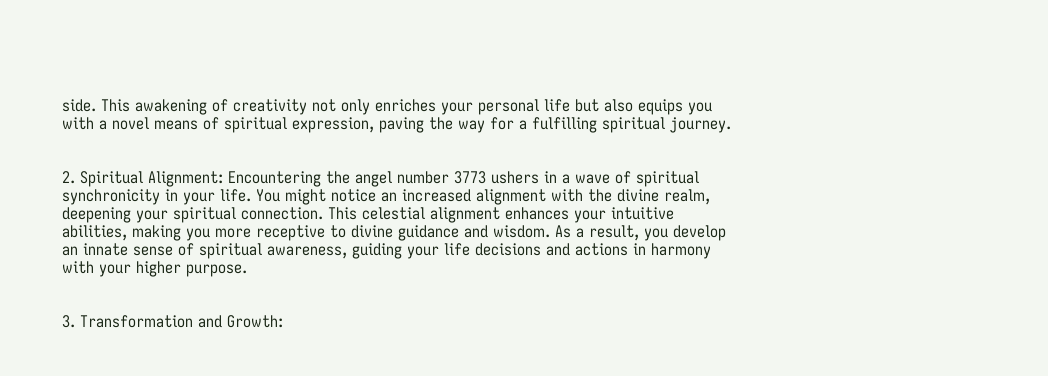side. This awakening of creativity not only enriches your personal life but also equips you with a novel means of spiritual expression, paving the way for a fulfilling spiritual journey.


2. Spiritual Alignment: Encountering the angel number 3773 ushers in a wave of spiritual synchronicity in your life. You might notice an increased alignment with the divine realm, deepening your spiritual connection. This celestial alignment enhances your intuitive abilities, making you more receptive to divine guidance and wisdom. As a result, you develop an innate sense of spiritual awareness, guiding your life decisions and actions in harmony with your higher purpose.


3. Transformation and Growth: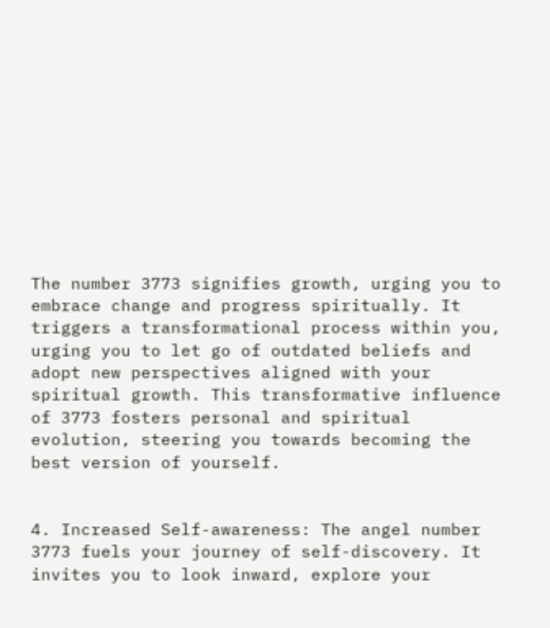The number 3773 signifies growth, urging you to embrace change and progress spiritually. It triggers a transformational process within you, urging you to let go of outdated beliefs and adopt new perspectives aligned with your spiritual growth. This transformative influence of 3773 fosters personal and spiritual evolution, steering you towards becoming the best version of yourself.


4. Increased Self-awareness: The angel number 3773 fuels your journey of self-discovery. It invites you to look inward, explore your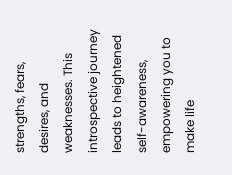strengths, fears, desires, and weaknesses. This introspective journey leads to heightened self-awareness, empowering you to make life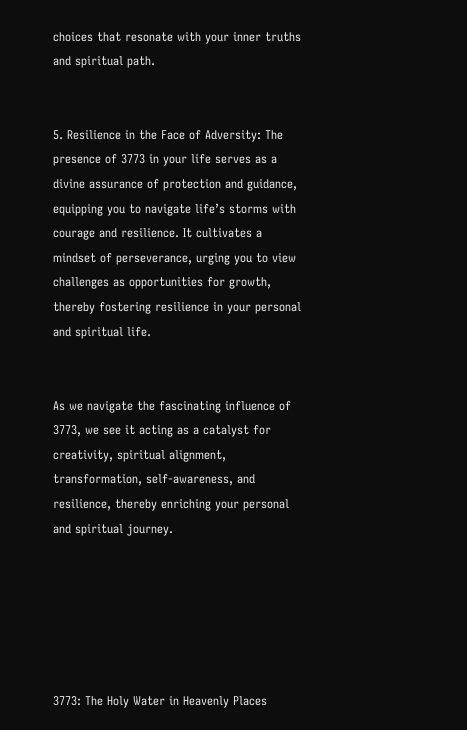choices that resonate with your inner truths and spiritual path.


5. Resilience in the Face of Adversity: The presence of 3773 in your life serves as a divine assurance of protection and guidance, equipping you to navigate life’s storms with courage and resilience. It cultivates a mindset of perseverance, urging you to view challenges as opportunities for growth, thereby fostering resilience in your personal and spiritual life.


As we navigate the fascinating influence of 3773, we see it acting as a catalyst for creativity, spiritual alignment, transformation, self-awareness, and resilience, thereby enriching your personal and spiritual journey.






3773: The Holy Water in Heavenly Places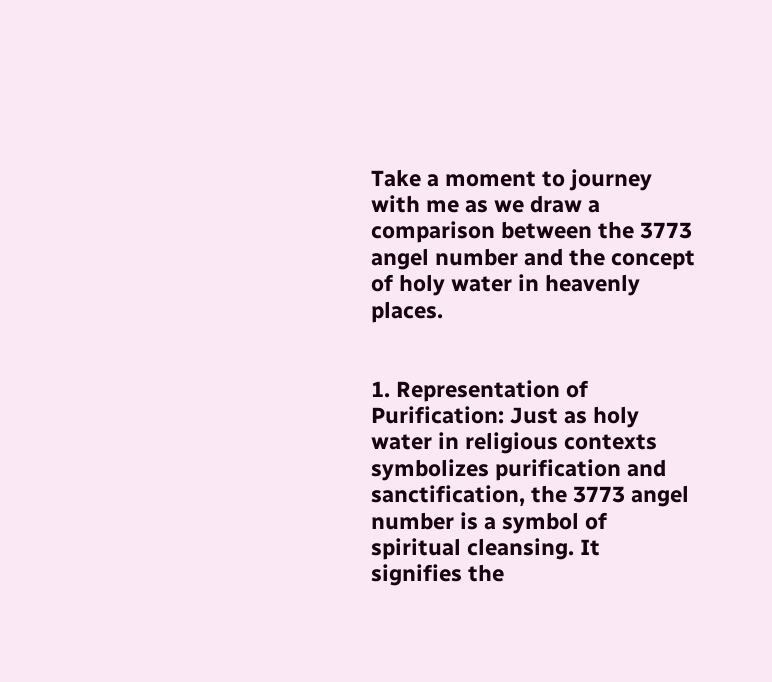Take a moment to journey with me as we draw a comparison between the 3773 angel number and the concept of holy water in heavenly places.


1. Representation of Purification: Just as holy water in religious contexts symbolizes purification and sanctification, the 3773 angel number is a symbol of spiritual cleansing. It signifies the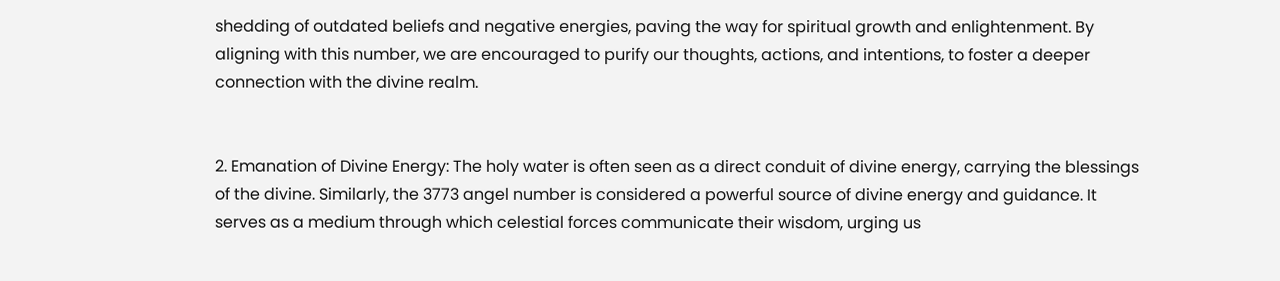shedding of outdated beliefs and negative energies, paving the way for spiritual growth and enlightenment. By aligning with this number, we are encouraged to purify our thoughts, actions, and intentions, to foster a deeper connection with the divine realm.


2. Emanation of Divine Energy: The holy water is often seen as a direct conduit of divine energy, carrying the blessings of the divine. Similarly, the 3773 angel number is considered a powerful source of divine energy and guidance. It serves as a medium through which celestial forces communicate their wisdom, urging us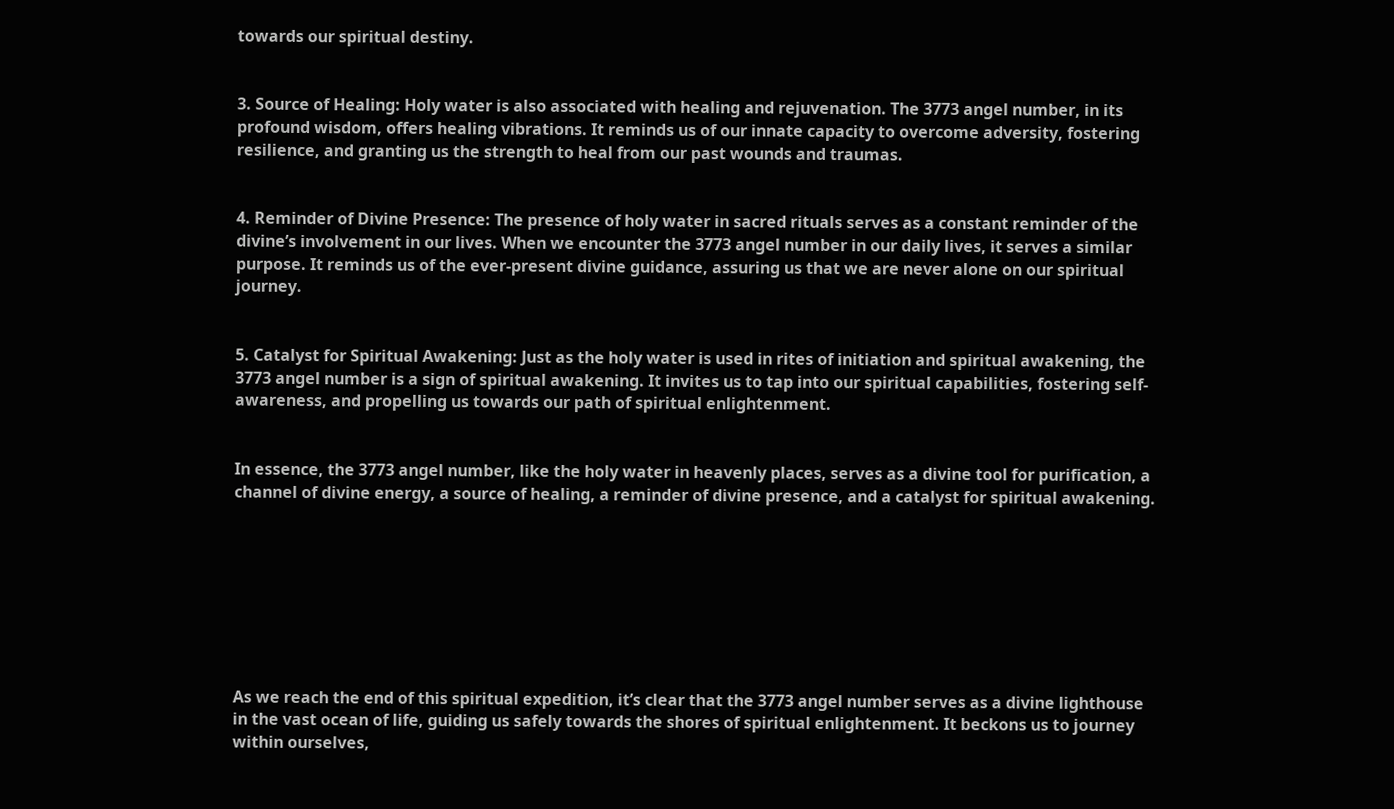towards our spiritual destiny.


3. Source of Healing: Holy water is also associated with healing and rejuvenation. The 3773 angel number, in its profound wisdom, offers healing vibrations. It reminds us of our innate capacity to overcome adversity, fostering resilience, and granting us the strength to heal from our past wounds and traumas.


4. Reminder of Divine Presence: The presence of holy water in sacred rituals serves as a constant reminder of the divine’s involvement in our lives. When we encounter the 3773 angel number in our daily lives, it serves a similar purpose. It reminds us of the ever-present divine guidance, assuring us that we are never alone on our spiritual journey.


5. Catalyst for Spiritual Awakening: Just as the holy water is used in rites of initiation and spiritual awakening, the 3773 angel number is a sign of spiritual awakening. It invites us to tap into our spiritual capabilities, fostering self-awareness, and propelling us towards our path of spiritual enlightenment.


In essence, the 3773 angel number, like the holy water in heavenly places, serves as a divine tool for purification, a channel of divine energy, a source of healing, a reminder of divine presence, and a catalyst for spiritual awakening.








As we reach the end of this spiritual expedition, it’s clear that the 3773 angel number serves as a divine lighthouse in the vast ocean of life, guiding us safely towards the shores of spiritual enlightenment. It beckons us to journey within ourselves,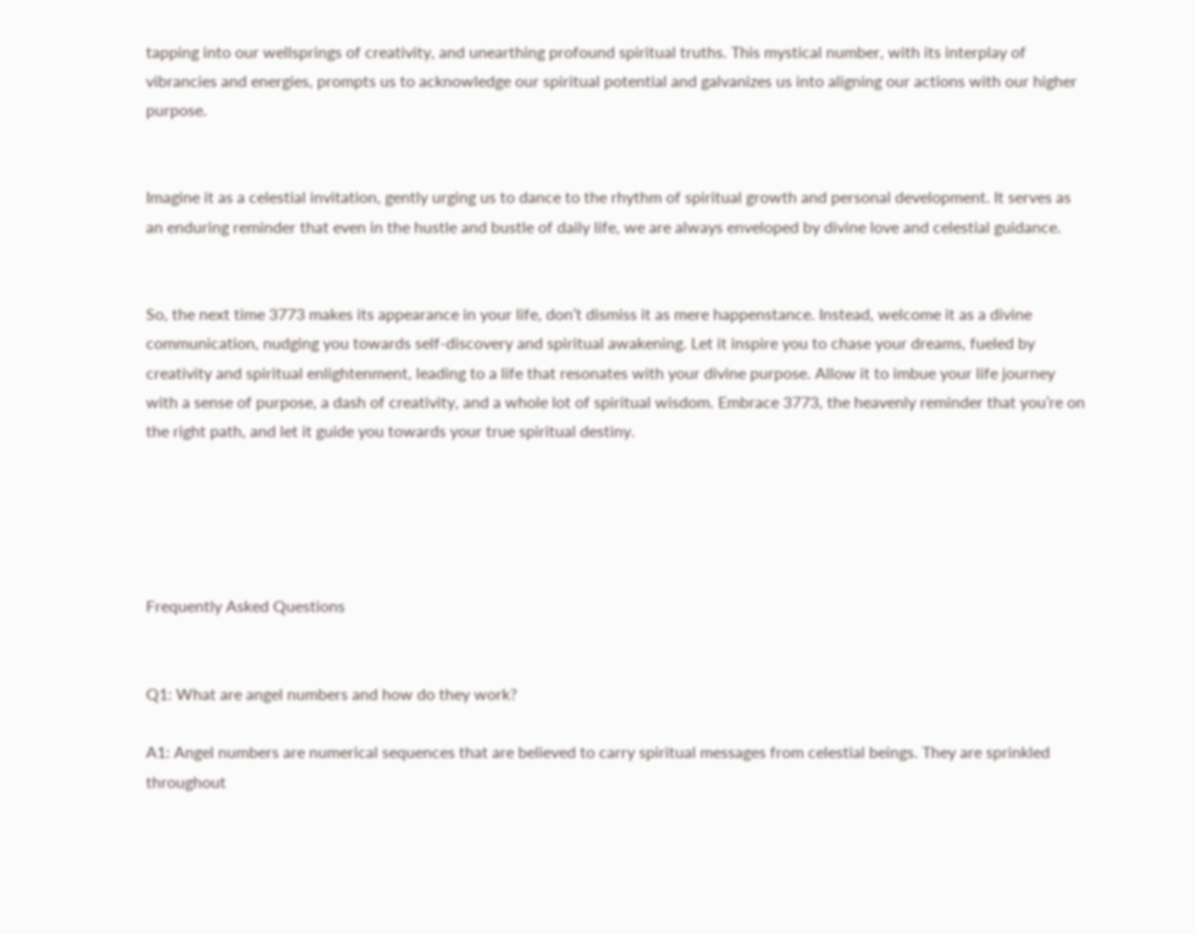tapping into our wellsprings of creativity, and unearthing profound spiritual truths. This mystical number, with its interplay of vibrancies and energies, prompts us to acknowledge our spiritual potential and galvanizes us into aligning our actions with our higher purpose.


Imagine it as a celestial invitation, gently urging us to dance to the rhythm of spiritual growth and personal development. It serves as an enduring reminder that even in the hustle and bustle of daily life, we are always enveloped by divine love and celestial guidance.


So, the next time 3773 makes its appearance in your life, don’t dismiss it as mere happenstance. Instead, welcome it as a divine communication, nudging you towards self-discovery and spiritual awakening. Let it inspire you to chase your dreams, fueled by creativity and spiritual enlightenment, leading to a life that resonates with your divine purpose. Allow it to imbue your life journey with a sense of purpose, a dash of creativity, and a whole lot of spiritual wisdom. Embrace 3773, the heavenly reminder that you’re on the right path, and let it guide you towards your true spiritual destiny.





Frequently Asked Questions


Q1: What are angel numbers and how do they work?

A1: Angel numbers are numerical sequences that are believed to carry spiritual messages from celestial beings. They are sprinkled throughout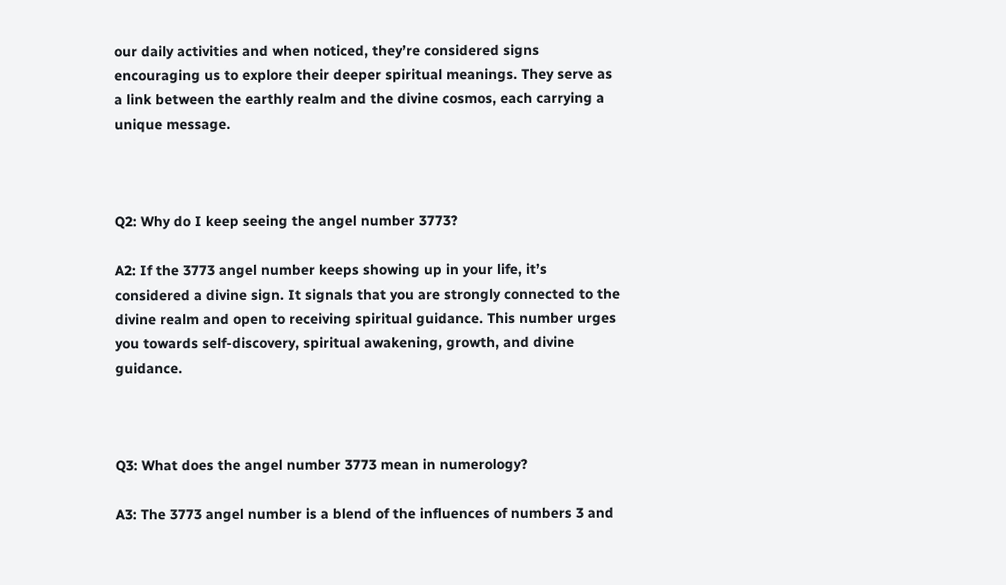our daily activities and when noticed, they’re considered signs encouraging us to explore their deeper spiritual meanings. They serve as a link between the earthly realm and the divine cosmos, each carrying a unique message.



Q2: Why do I keep seeing the angel number 3773?

A2: If the 3773 angel number keeps showing up in your life, it’s considered a divine sign. It signals that you are strongly connected to the divine realm and open to receiving spiritual guidance. This number urges you towards self-discovery, spiritual awakening, growth, and divine guidance.



Q3: What does the angel number 3773 mean in numerology?

A3: The 3773 angel number is a blend of the influences of numbers 3 and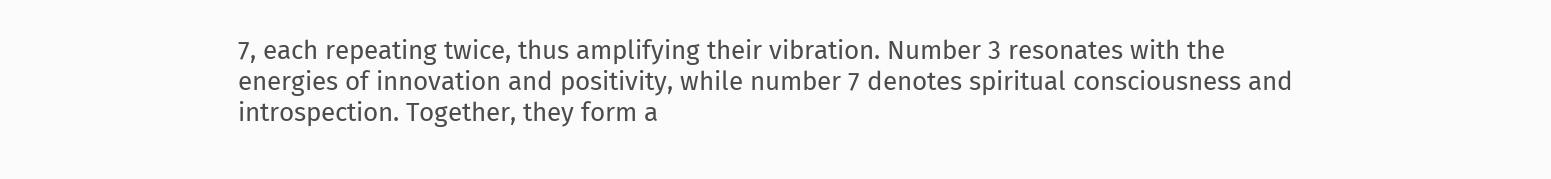7, each repeating twice, thus amplifying their vibration. Number 3 resonates with the energies of innovation and positivity, while number 7 denotes spiritual consciousness and introspection. Together, they form a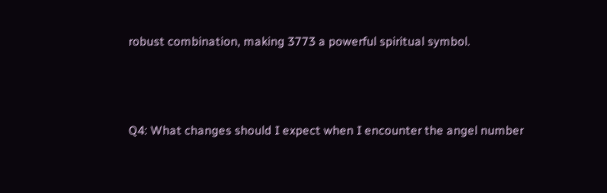robust combination, making 3773 a powerful spiritual symbol.



Q4: What changes should I expect when I encounter the angel number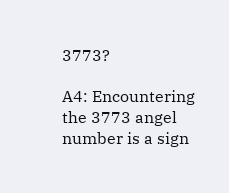3773?

A4: Encountering the 3773 angel number is a sign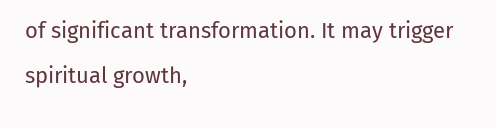of significant transformation. It may trigger spiritual growth,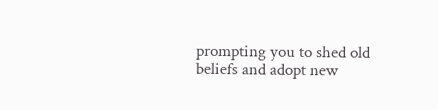prompting you to shed old beliefs and adopt new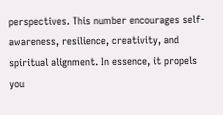perspectives. This number encourages self-awareness, resilience, creativity, and spiritual alignment. In essence, it propels you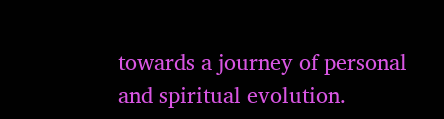towards a journey of personal and spiritual evolution.